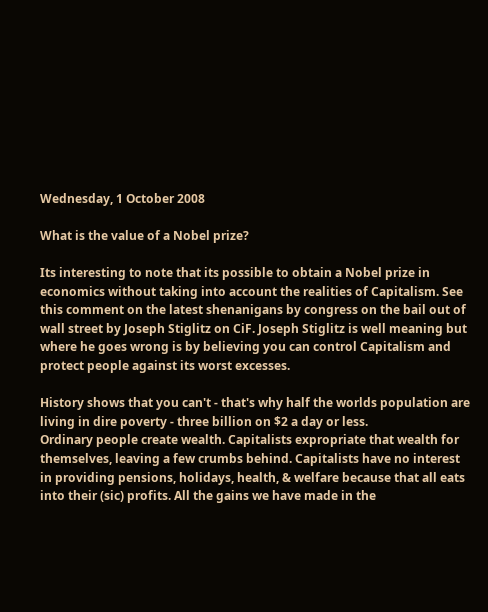Wednesday, 1 October 2008

What is the value of a Nobel prize?

Its interesting to note that its possible to obtain a Nobel prize in economics without taking into account the realities of Capitalism. See this comment on the latest shenanigans by congress on the bail out of wall street by Joseph Stiglitz on CiF. Joseph Stiglitz is well meaning but where he goes wrong is by believing you can control Capitalism and protect people against its worst excesses.

History shows that you can't - that's why half the worlds population are living in dire poverty - three billion on $2 a day or less.
Ordinary people create wealth. Capitalists expropriate that wealth for themselves, leaving a few crumbs behind. Capitalists have no interest in providing pensions, holidays, health, & welfare because that all eats into their (sic) profits. All the gains we have made in the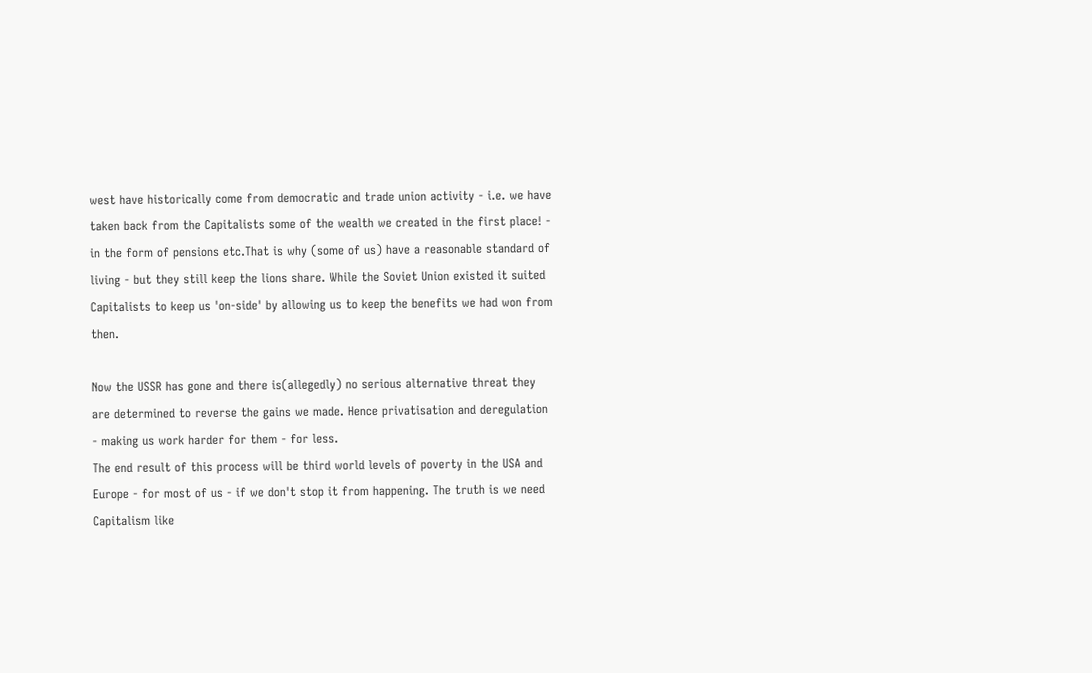west have historically come from democratic and trade union activity - i.e. we have taken back from the Capitalists some of the wealth we created in the first place! - in the form of pensions etc.That is why (some of us) have a reasonable standard of living - but they still keep the lions share. While the Soviet Union existed it suited Capitalists to keep us 'on-side' by allowing us to keep the benefits we had won from then.

Now the USSR has gone and there is(allegedly) no serious alternative threat they are determined to reverse the gains we made. Hence privatisation and deregulation - making us work harder for them - for less.
The end result of this process will be third world levels of poverty in the USA and Europe - for most of us - if we don't stop it from happening. The truth is we need Capitalism like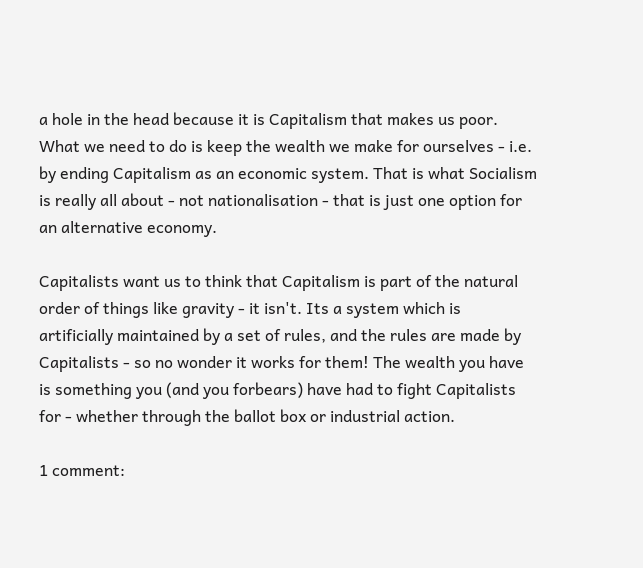a hole in the head because it is Capitalism that makes us poor. What we need to do is keep the wealth we make for ourselves - i.e. by ending Capitalism as an economic system. That is what Socialism is really all about - not nationalisation - that is just one option for an alternative economy.

Capitalists want us to think that Capitalism is part of the natural order of things like gravity - it isn't. Its a system which is artificially maintained by a set of rules, and the rules are made by Capitalists - so no wonder it works for them! The wealth you have is something you (and you forbears) have had to fight Capitalists for - whether through the ballot box or industrial action.

1 comment: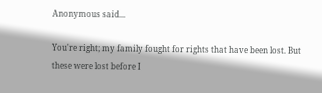Anonymous said...

You're right; my family fought for rights that have been lost. But these were lost before I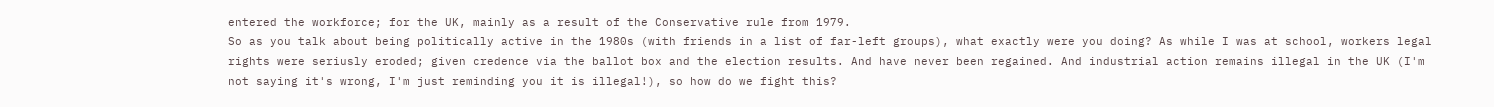entered the workforce; for the UK, mainly as a result of the Conservative rule from 1979.
So as you talk about being politically active in the 1980s (with friends in a list of far-left groups), what exactly were you doing? As while I was at school, workers legal rights were seriusly eroded; given credence via the ballot box and the election results. And have never been regained. And industrial action remains illegal in the UK (I'm not saying it's wrong, I'm just reminding you it is illegal!), so how do we fight this?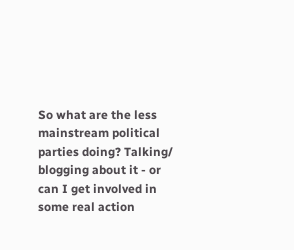So what are the less mainstream political parties doing? Talking/ blogging about it - or can I get involved in some real action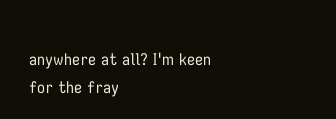anywhere at all? I'm keen for the fray